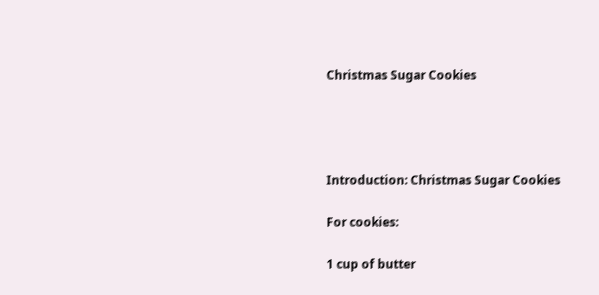Christmas Sugar Cookies




Introduction: Christmas Sugar Cookies

For cookies:

1 cup of butter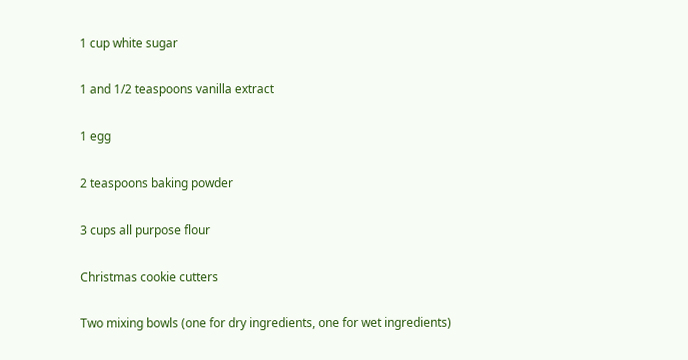1 cup white sugar

1 and 1/2 teaspoons vanilla extract

1 egg

2 teaspoons baking powder

3 cups all purpose flour

Christmas cookie cutters

Two mixing bowls (one for dry ingredients, one for wet ingredients)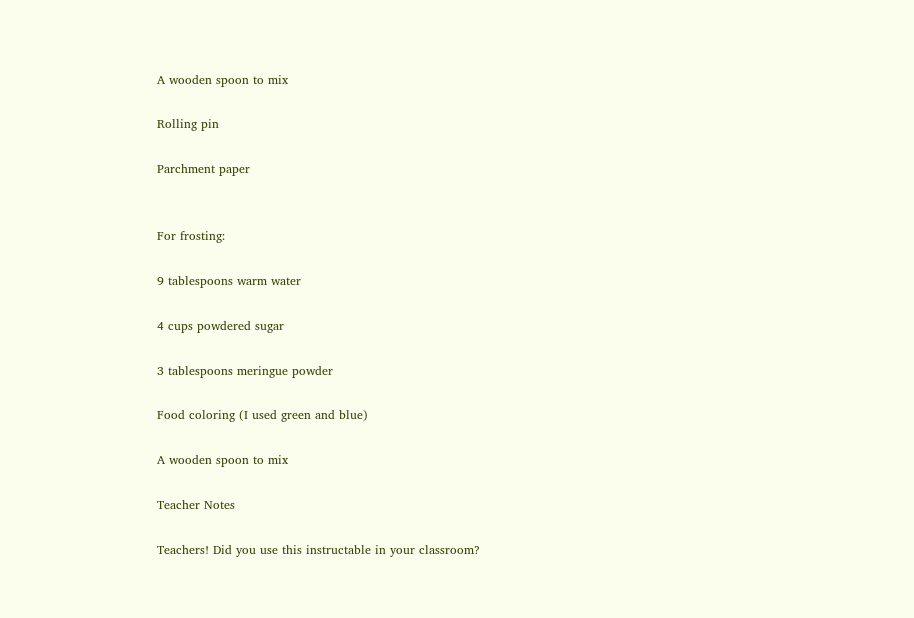A wooden spoon to mix

Rolling pin

Parchment paper


For frosting:

9 tablespoons warm water

4 cups powdered sugar

3 tablespoons meringue powder

Food coloring (I used green and blue)

A wooden spoon to mix

Teacher Notes

Teachers! Did you use this instructable in your classroom?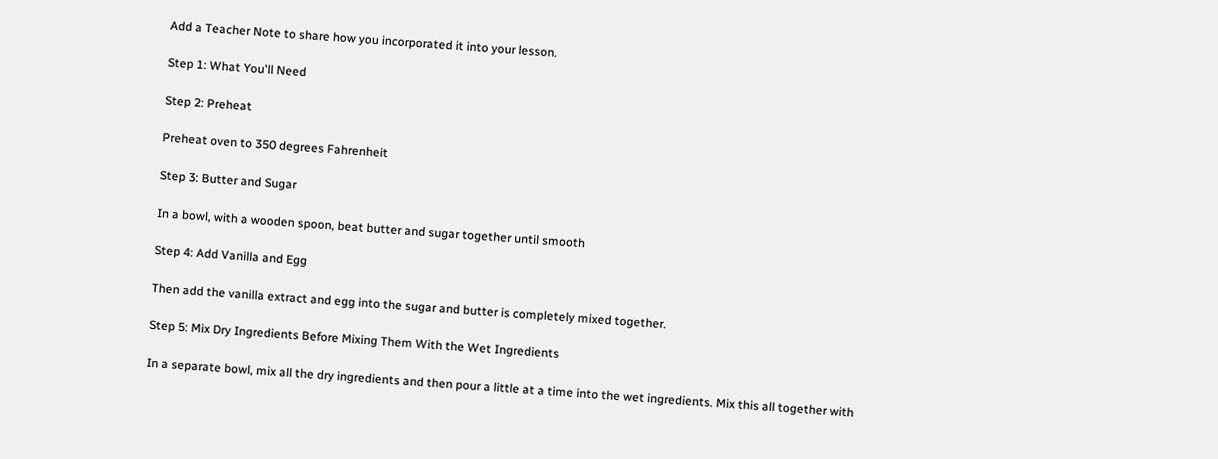Add a Teacher Note to share how you incorporated it into your lesson.

Step 1: What You'll Need

Step 2: Preheat

Preheat oven to 350 degrees Fahrenheit

Step 3: Butter and Sugar

In a bowl, with a wooden spoon, beat butter and sugar together until smooth

Step 4: Add Vanilla and Egg

Then add the vanilla extract and egg into the sugar and butter is completely mixed together.

Step 5: Mix Dry Ingredients Before Mixing Them With the Wet Ingredients

In a separate bowl, mix all the dry ingredients and then pour a little at a time into the wet ingredients. Mix this all together with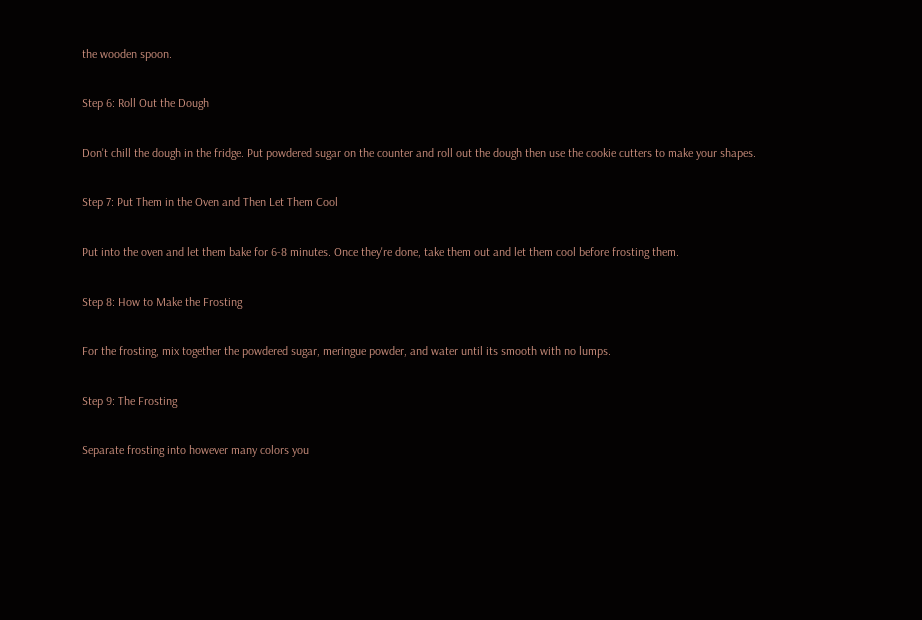the wooden spoon.

Step 6: Roll Out the Dough

Don't chill the dough in the fridge. Put powdered sugar on the counter and roll out the dough then use the cookie cutters to make your shapes.

Step 7: Put Them in the Oven and Then Let Them Cool

Put into the oven and let them bake for 6-8 minutes. Once they're done, take them out and let them cool before frosting them.

Step 8: How to Make the Frosting

For the frosting, mix together the powdered sugar, meringue powder, and water until its smooth with no lumps.

Step 9: The Frosting

Separate frosting into however many colors you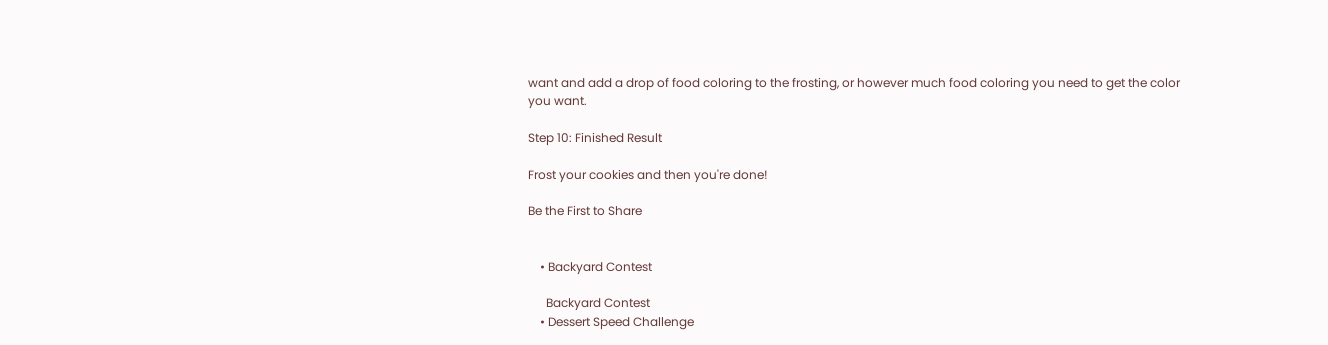want and add a drop of food coloring to the frosting, or however much food coloring you need to get the color you want.

Step 10: Finished Result

Frost your cookies and then you're done!

Be the First to Share


    • Backyard Contest

      Backyard Contest
    • Dessert Speed Challenge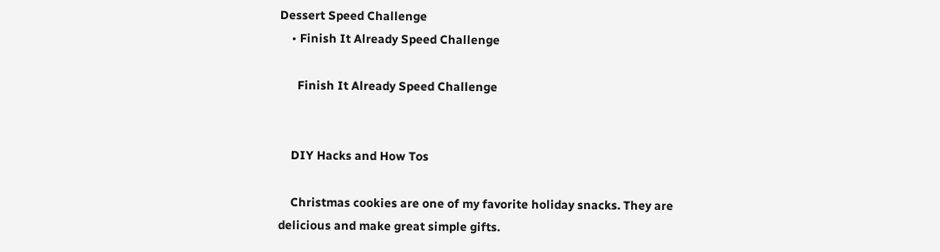Dessert Speed Challenge
    • Finish It Already Speed Challenge

      Finish It Already Speed Challenge


    DIY Hacks and How Tos

    Christmas cookies are one of my favorite holiday snacks. They are delicious and make great simple gifts.